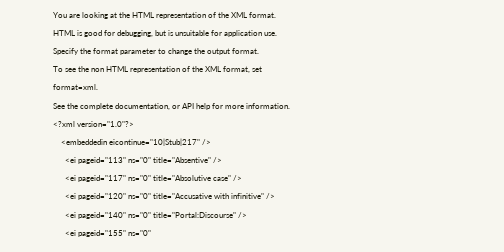You are looking at the HTML representation of the XML format.
HTML is good for debugging, but is unsuitable for application use.
Specify the format parameter to change the output format.
To see the non HTML representation of the XML format, set format=xml.
See the complete documentation, or API help for more information.
<?xml version="1.0"?>
    <embeddedin eicontinue="10|Stub|217" />
      <ei pageid="113" ns="0" title="Absentive" />
      <ei pageid="117" ns="0" title="Absolutive case" />
      <ei pageid="120" ns="0" title="Accusative with infinitive" />
      <ei pageid="140" ns="0" title="Portal:Discourse" />
      <ei pageid="155" ns="0"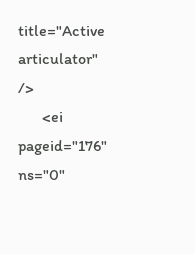title="Active articulator" />
      <ei pageid="176" ns="0"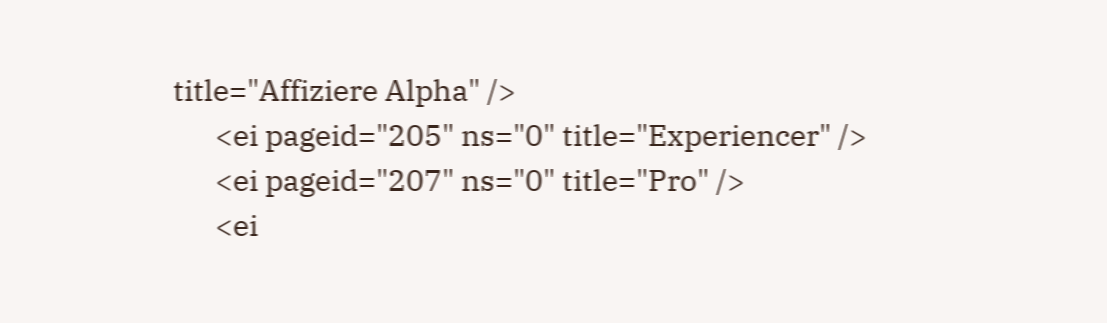title="Affiziere Alpha" />
      <ei pageid="205" ns="0" title="Experiencer" />
      <ei pageid="207" ns="0" title="Pro" />
      <ei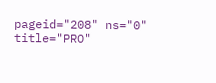pageid="208" ns="0" title="PRO"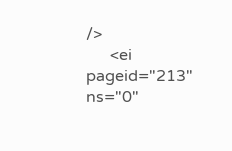/>
      <ei pageid="213" ns="0"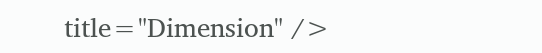title="Dimension" />